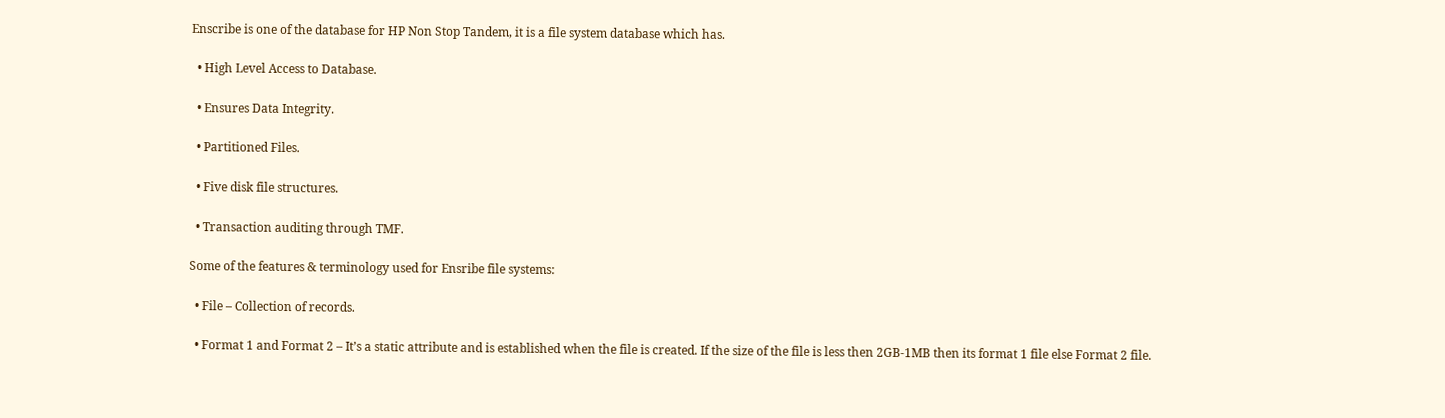Enscribe is one of the database for HP Non Stop Tandem, it is a file system database which has.

  • High Level Access to Database.

  • Ensures Data Integrity.

  • Partitioned Files.

  • Five disk file structures.

  • Transaction auditing through TMF.

Some of the features & terminology used for Ensribe file systems:

  • File – Collection of records.

  • Format 1 and Format 2 – It’s a static attribute and is established when the file is created. If the size of the file is less then 2GB-1MB then its format 1 file else Format 2 file.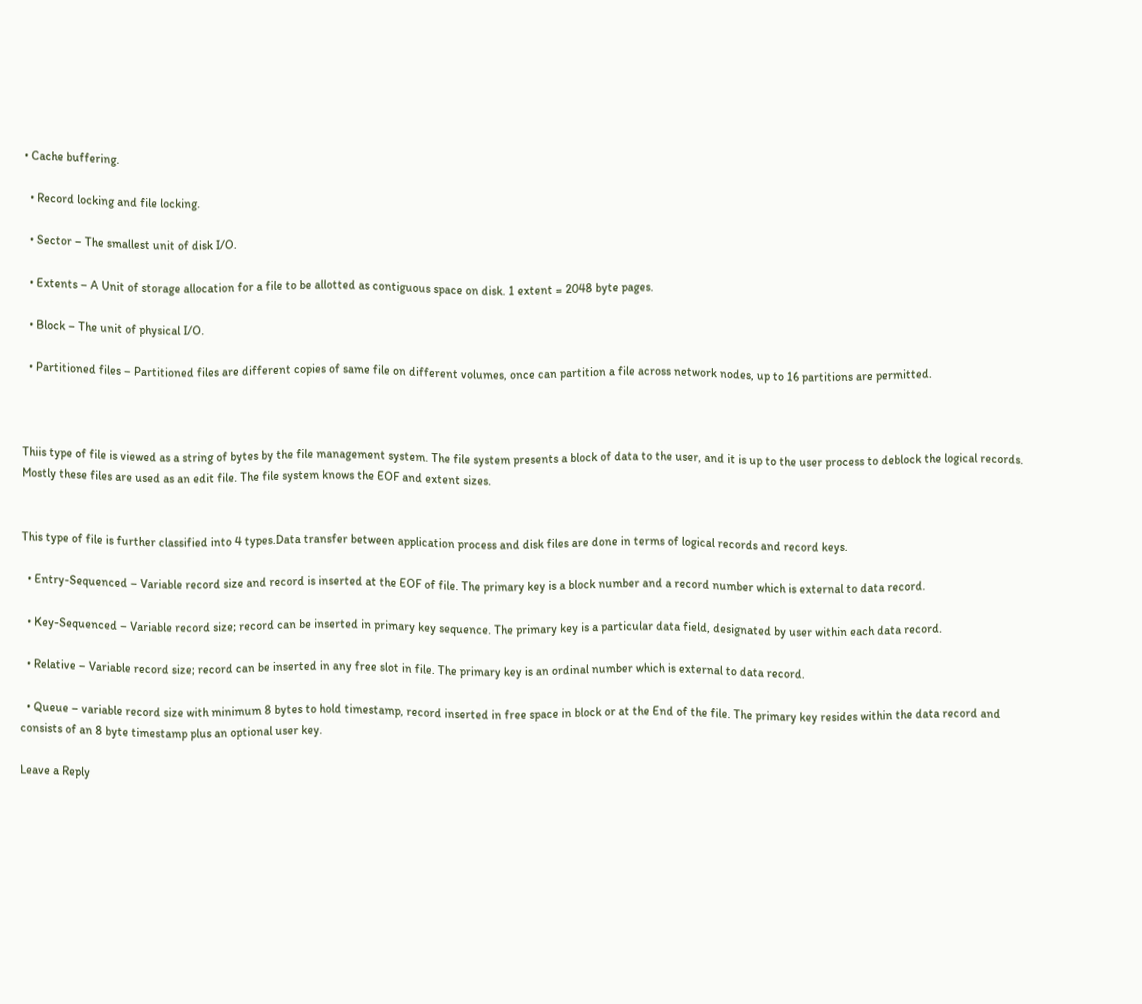• Cache buffering.

  • Record locking and file locking.

  • Sector – The smallest unit of disk I/O.

  • Extents – A Unit of storage allocation for a file to be allotted as contiguous space on disk. 1 extent = 2048 byte pages.

  • Block – The unit of physical I/O.

  • Partitioned files – Partitioned files are different copies of same file on different volumes, once can partition a file across network nodes, up to 16 partitions are permitted.



Thiis type of file is viewed as a string of bytes by the file management system. The file system presents a block of data to the user, and it is up to the user process to deblock the logical records. Mostly these files are used as an edit file. The file system knows the EOF and extent sizes.


This type of file is further classified into 4 types.Data transfer between application process and disk files are done in terms of logical records and record keys.

  • Entry-Sequenced – Variable record size and record is inserted at the EOF of file. The primary key is a block number and a record number which is external to data record.

  • Key-Sequenced – Variable record size; record can be inserted in primary key sequence. The primary key is a particular data field, designated by user within each data record.

  • Relative – Variable record size; record can be inserted in any free slot in file. The primary key is an ordinal number which is external to data record.

  • Queue – variable record size with minimum 8 bytes to hold timestamp, record inserted in free space in block or at the End of the file. The primary key resides within the data record and consists of an 8 byte timestamp plus an optional user key.

Leave a Reply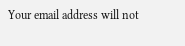Your email address will not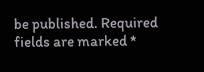be published. Required fields are marked *